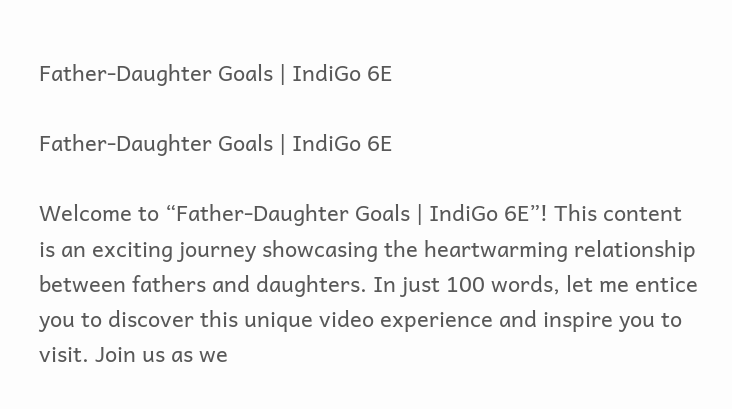Father-Daughter Goals | IndiGo 6E

Father-Daughter Goals | IndiGo 6E

Welcome to “Father-Daughter Goals | IndiGo 6E”! This content is an exciting journey showcasing the heartwarming relationship between fathers and daughters. In just 100 words, let me entice you to discover this unique video experience and inspire you to visit. Join us as we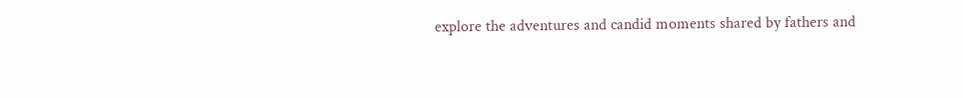explore the adventures and candid moments shared by fathers and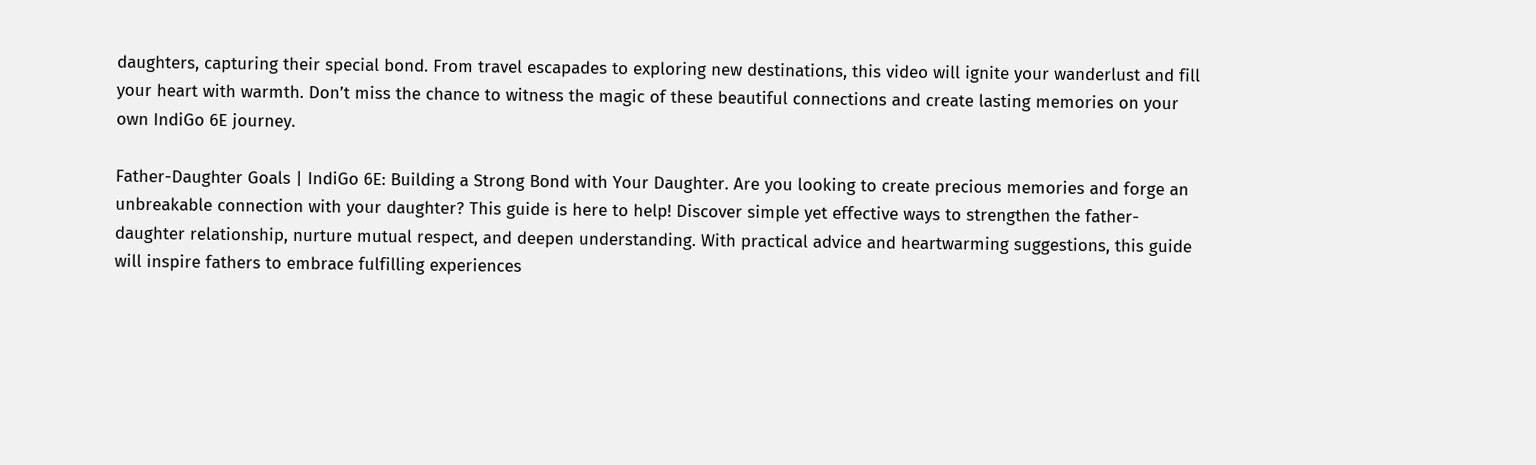daughters, capturing their special bond. From travel escapades to exploring new destinations, this video will ignite your wanderlust and fill your heart with warmth. Don’t miss the chance to witness the magic of these beautiful connections and create lasting memories on your own IndiGo 6E journey.

Father-Daughter Goals | IndiGo 6E: Building a Strong Bond with Your Daughter. Are you looking to create precious memories and forge an unbreakable connection with your daughter? This guide is here to help! Discover simple yet effective ways to strengthen the father-daughter relationship, nurture mutual respect, and deepen understanding. With practical advice and heartwarming suggestions, this guide will inspire fathers to embrace fulfilling experiences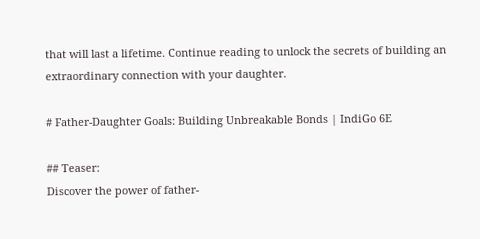that will last a lifetime. Continue reading to unlock the secrets of building an extraordinary connection with your daughter.

# Father-Daughter Goals: Building Unbreakable Bonds | IndiGo 6E

## Teaser:
Discover the power of father-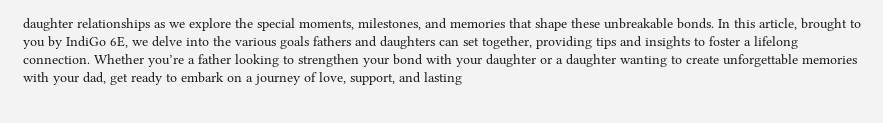daughter relationships as we explore the special moments, milestones, and memories that shape these unbreakable bonds. In this article, brought to you by IndiGo 6E, we delve into the various goals fathers and daughters can set together, providing tips and insights to foster a lifelong connection. Whether you’re a father looking to strengthen your bond with your daughter or a daughter wanting to create unforgettable memories with your dad, get ready to embark on a journey of love, support, and lasting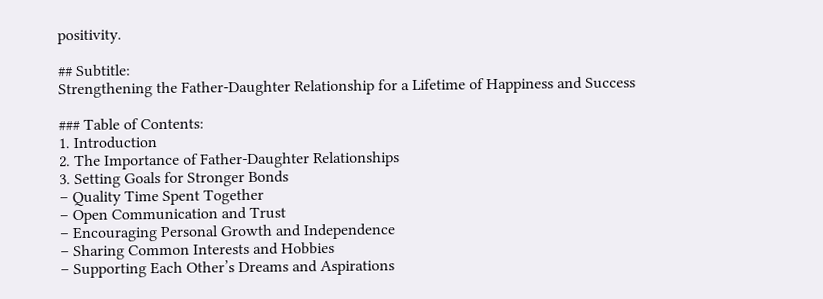positivity.

## Subtitle:
Strengthening the Father-Daughter Relationship for a Lifetime of Happiness and Success

### Table of Contents:
1. Introduction
2. The Importance of Father-Daughter Relationships
3. Setting Goals for Stronger Bonds
– Quality Time Spent Together
– Open Communication and Trust
– Encouraging Personal Growth and Independence
– Sharing Common Interests and Hobbies
– Supporting Each Other’s Dreams and Aspirations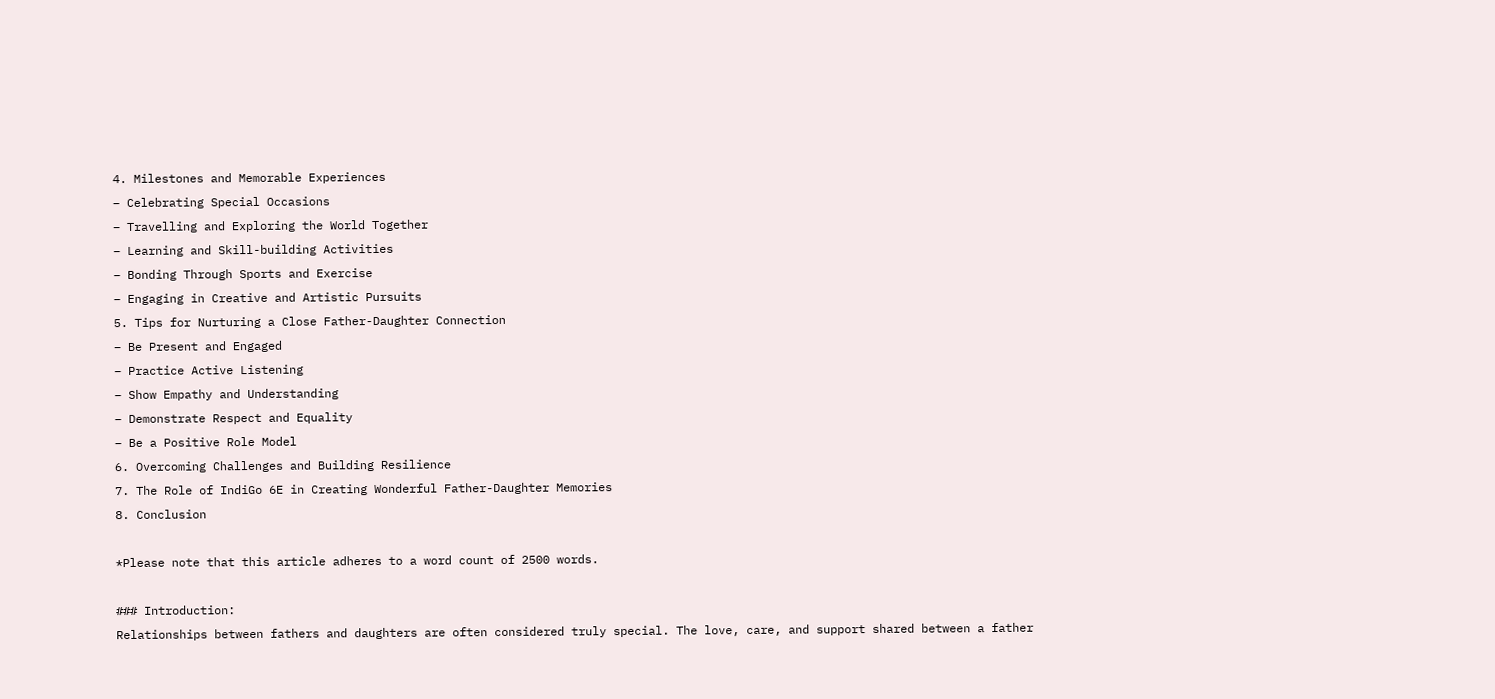4. Milestones and Memorable Experiences
– Celebrating Special Occasions
– Travelling and Exploring the World Together
– Learning and Skill-building Activities
– Bonding Through Sports and Exercise
– Engaging in Creative and Artistic Pursuits
5. Tips for Nurturing a Close Father-Daughter Connection
– Be Present and Engaged
– Practice Active Listening
– Show Empathy and Understanding
– Demonstrate Respect and Equality
– Be a Positive Role Model
6. Overcoming Challenges and Building Resilience
7. The Role of IndiGo 6E in Creating Wonderful Father-Daughter Memories
8. Conclusion

*Please note that this article adheres to a word count of 2500 words.

### Introduction:
Relationships between fathers and daughters are often considered truly special. The love, care, and support shared between a father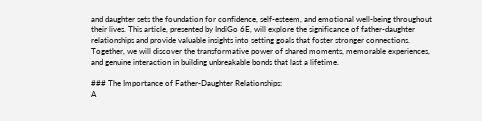and daughter sets the foundation for confidence, self-esteem, and emotional well-being throughout their lives. This article, presented by IndiGo 6E, will explore the significance of father-daughter relationships and provide valuable insights into setting goals that foster stronger connections. Together, we will discover the transformative power of shared moments, memorable experiences, and genuine interaction in building unbreakable bonds that last a lifetime.

### The Importance of Father-Daughter Relationships:
A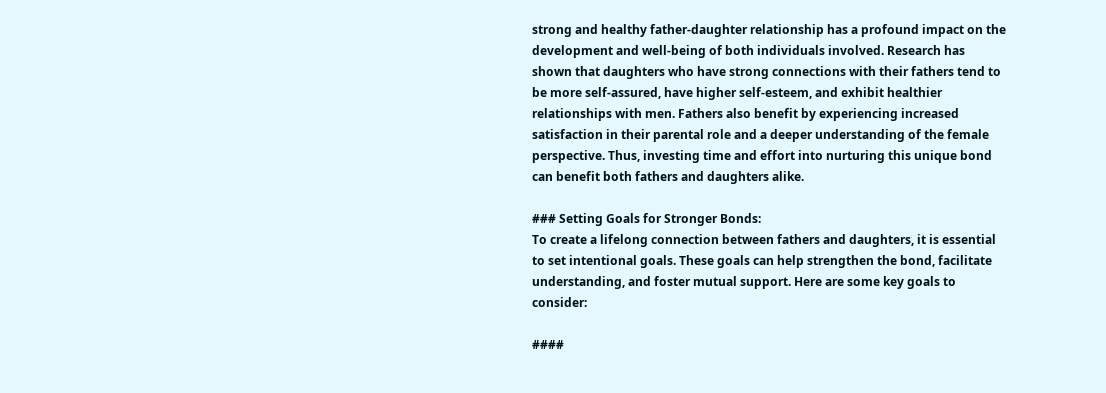strong and healthy father-daughter relationship has a profound impact on the development and well-being of both individuals involved. Research has shown that daughters who have strong connections with their fathers tend to be more self-assured, have higher self-esteem, and exhibit healthier relationships with men. Fathers also benefit by experiencing increased satisfaction in their parental role and a deeper understanding of the female perspective. Thus, investing time and effort into nurturing this unique bond can benefit both fathers and daughters alike.

### Setting Goals for Stronger Bonds:
To create a lifelong connection between fathers and daughters, it is essential to set intentional goals. These goals can help strengthen the bond, facilitate understanding, and foster mutual support. Here are some key goals to consider:

####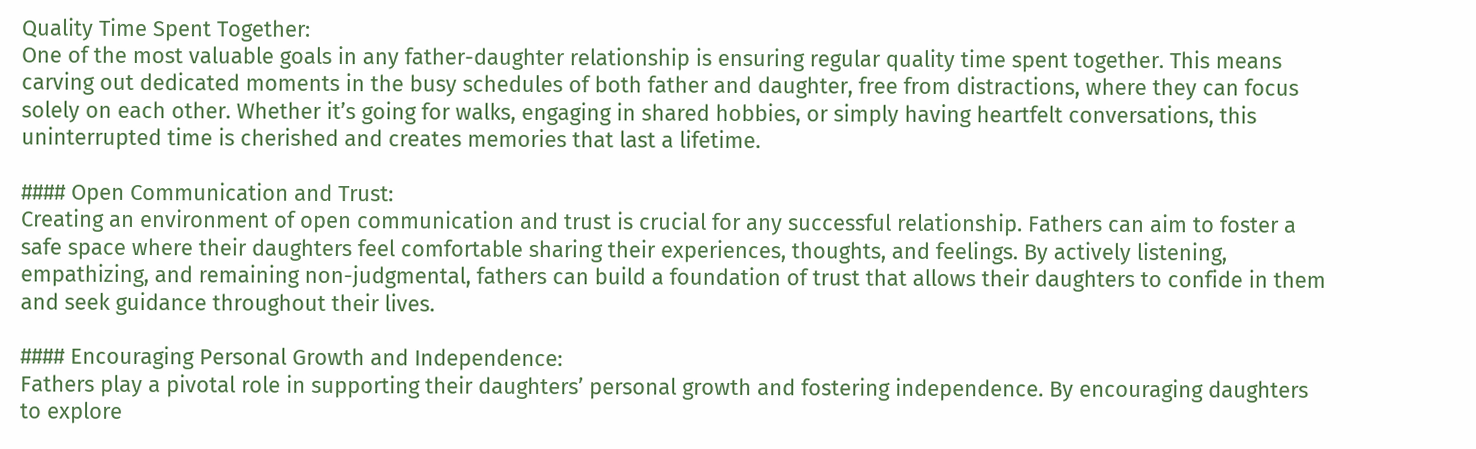Quality Time Spent Together:
One of the most valuable goals in any father-daughter relationship is ensuring regular quality time spent together. This means carving out dedicated moments in the busy schedules of both father and daughter, free from distractions, where they can focus solely on each other. Whether it’s going for walks, engaging in shared hobbies, or simply having heartfelt conversations, this uninterrupted time is cherished and creates memories that last a lifetime.

#### Open Communication and Trust:
Creating an environment of open communication and trust is crucial for any successful relationship. Fathers can aim to foster a safe space where their daughters feel comfortable sharing their experiences, thoughts, and feelings. By actively listening, empathizing, and remaining non-judgmental, fathers can build a foundation of trust that allows their daughters to confide in them and seek guidance throughout their lives.

#### Encouraging Personal Growth and Independence:
Fathers play a pivotal role in supporting their daughters’ personal growth and fostering independence. By encouraging daughters to explore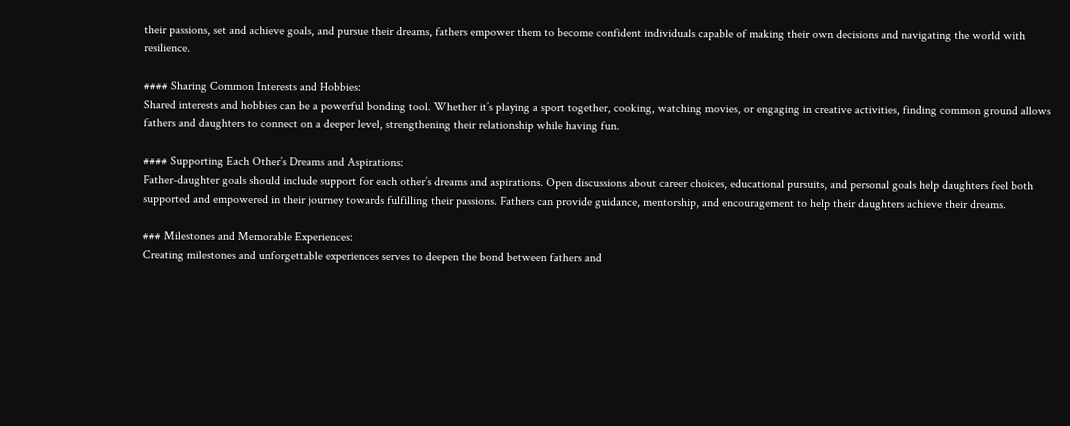their passions, set and achieve goals, and pursue their dreams, fathers empower them to become confident individuals capable of making their own decisions and navigating the world with resilience.

#### Sharing Common Interests and Hobbies:
Shared interests and hobbies can be a powerful bonding tool. Whether it’s playing a sport together, cooking, watching movies, or engaging in creative activities, finding common ground allows fathers and daughters to connect on a deeper level, strengthening their relationship while having fun.

#### Supporting Each Other’s Dreams and Aspirations:
Father-daughter goals should include support for each other’s dreams and aspirations. Open discussions about career choices, educational pursuits, and personal goals help daughters feel both supported and empowered in their journey towards fulfilling their passions. Fathers can provide guidance, mentorship, and encouragement to help their daughters achieve their dreams.

### Milestones and Memorable Experiences:
Creating milestones and unforgettable experiences serves to deepen the bond between fathers and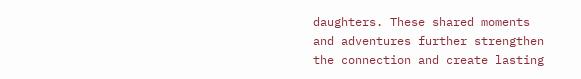daughters. These shared moments and adventures further strengthen the connection and create lasting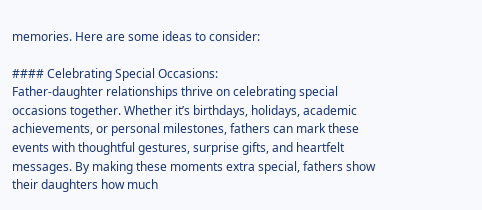memories. Here are some ideas to consider:

#### Celebrating Special Occasions:
Father-daughter relationships thrive on celebrating special occasions together. Whether it’s birthdays, holidays, academic achievements, or personal milestones, fathers can mark these events with thoughtful gestures, surprise gifts, and heartfelt messages. By making these moments extra special, fathers show their daughters how much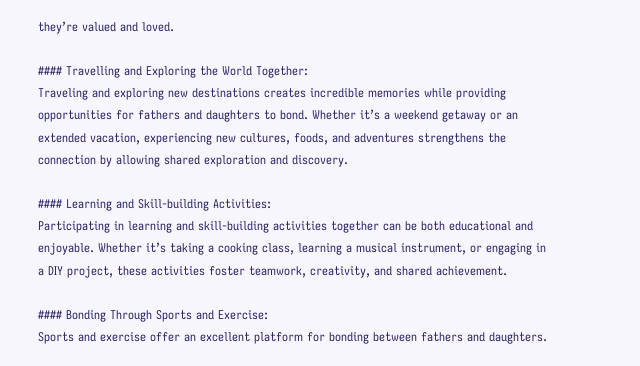they’re valued and loved.

#### Travelling and Exploring the World Together:
Traveling and exploring new destinations creates incredible memories while providing opportunities for fathers and daughters to bond. Whether it’s a weekend getaway or an extended vacation, experiencing new cultures, foods, and adventures strengthens the connection by allowing shared exploration and discovery.

#### Learning and Skill-building Activities:
Participating in learning and skill-building activities together can be both educational and enjoyable. Whether it’s taking a cooking class, learning a musical instrument, or engaging in a DIY project, these activities foster teamwork, creativity, and shared achievement.

#### Bonding Through Sports and Exercise:
Sports and exercise offer an excellent platform for bonding between fathers and daughters.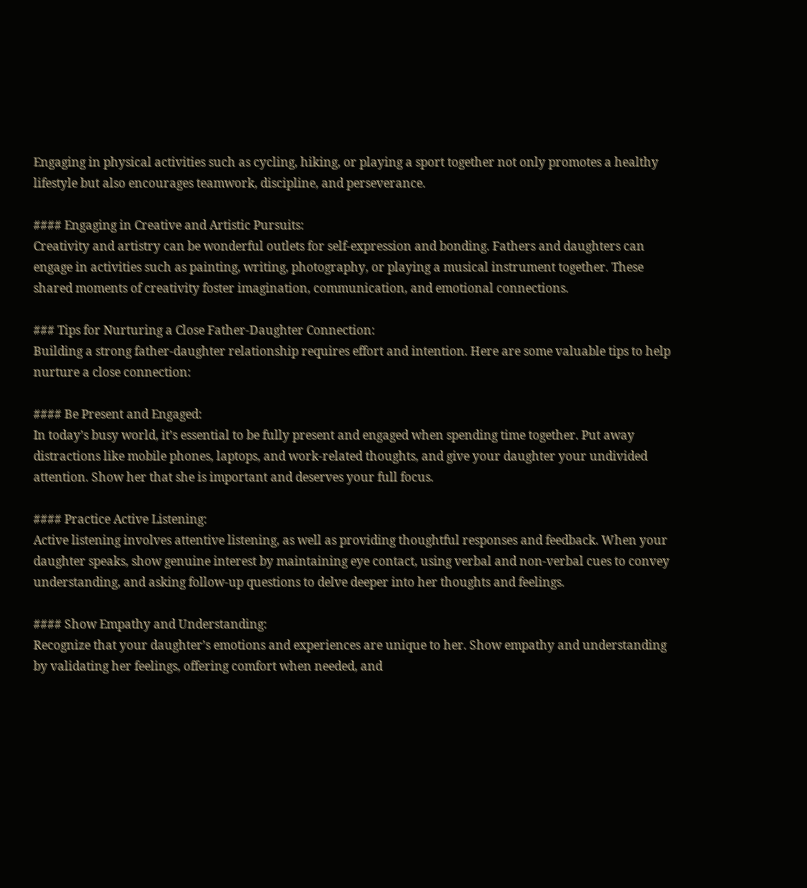Engaging in physical activities such as cycling, hiking, or playing a sport together not only promotes a healthy lifestyle but also encourages teamwork, discipline, and perseverance.

#### Engaging in Creative and Artistic Pursuits:
Creativity and artistry can be wonderful outlets for self-expression and bonding. Fathers and daughters can engage in activities such as painting, writing, photography, or playing a musical instrument together. These shared moments of creativity foster imagination, communication, and emotional connections.

### Tips for Nurturing a Close Father-Daughter Connection:
Building a strong father-daughter relationship requires effort and intention. Here are some valuable tips to help nurture a close connection:

#### Be Present and Engaged:
In today’s busy world, it’s essential to be fully present and engaged when spending time together. Put away distractions like mobile phones, laptops, and work-related thoughts, and give your daughter your undivided attention. Show her that she is important and deserves your full focus.

#### Practice Active Listening:
Active listening involves attentive listening, as well as providing thoughtful responses and feedback. When your daughter speaks, show genuine interest by maintaining eye contact, using verbal and non-verbal cues to convey understanding, and asking follow-up questions to delve deeper into her thoughts and feelings.

#### Show Empathy and Understanding:
Recognize that your daughter’s emotions and experiences are unique to her. Show empathy and understanding by validating her feelings, offering comfort when needed, and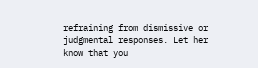refraining from dismissive or judgmental responses. Let her know that you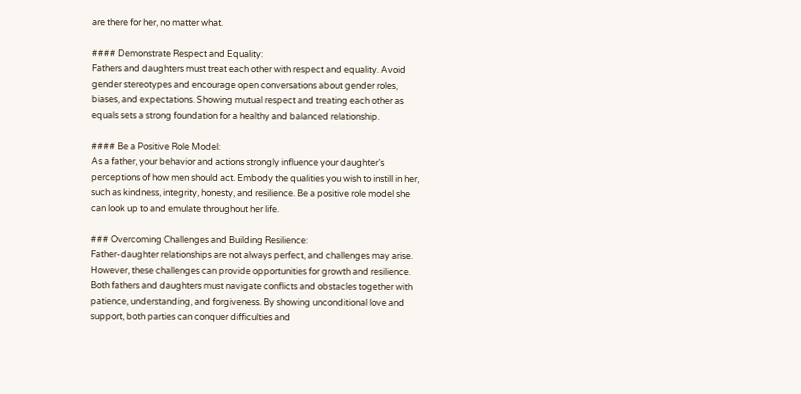are there for her, no matter what.

#### Demonstrate Respect and Equality:
Fathers and daughters must treat each other with respect and equality. Avoid gender stereotypes and encourage open conversations about gender roles, biases, and expectations. Showing mutual respect and treating each other as equals sets a strong foundation for a healthy and balanced relationship.

#### Be a Positive Role Model:
As a father, your behavior and actions strongly influence your daughter’s perceptions of how men should act. Embody the qualities you wish to instill in her, such as kindness, integrity, honesty, and resilience. Be a positive role model she can look up to and emulate throughout her life.

### Overcoming Challenges and Building Resilience:
Father-daughter relationships are not always perfect, and challenges may arise. However, these challenges can provide opportunities for growth and resilience. Both fathers and daughters must navigate conflicts and obstacles together with patience, understanding, and forgiveness. By showing unconditional love and support, both parties can conquer difficulties and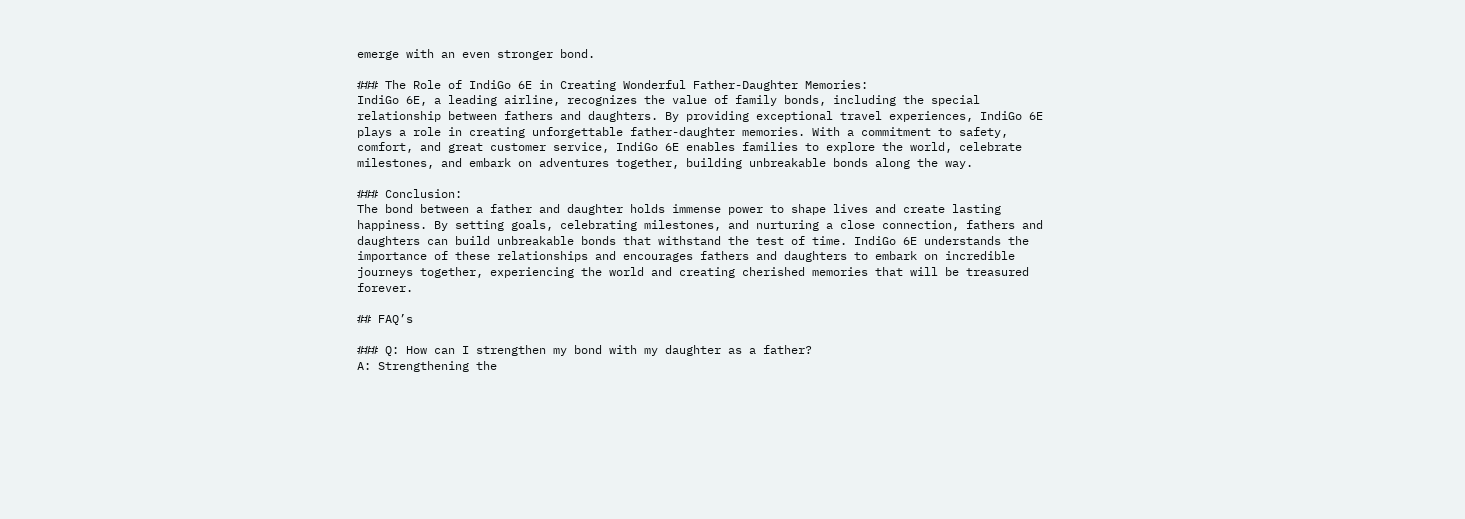emerge with an even stronger bond.

### The Role of IndiGo 6E in Creating Wonderful Father-Daughter Memories:
IndiGo 6E, a leading airline, recognizes the value of family bonds, including the special relationship between fathers and daughters. By providing exceptional travel experiences, IndiGo 6E plays a role in creating unforgettable father-daughter memories. With a commitment to safety, comfort, and great customer service, IndiGo 6E enables families to explore the world, celebrate milestones, and embark on adventures together, building unbreakable bonds along the way.

### Conclusion:
The bond between a father and daughter holds immense power to shape lives and create lasting happiness. By setting goals, celebrating milestones, and nurturing a close connection, fathers and daughters can build unbreakable bonds that withstand the test of time. IndiGo 6E understands the importance of these relationships and encourages fathers and daughters to embark on incredible journeys together, experiencing the world and creating cherished memories that will be treasured forever.

## FAQ’s

### Q: How can I strengthen my bond with my daughter as a father?
A: Strengthening the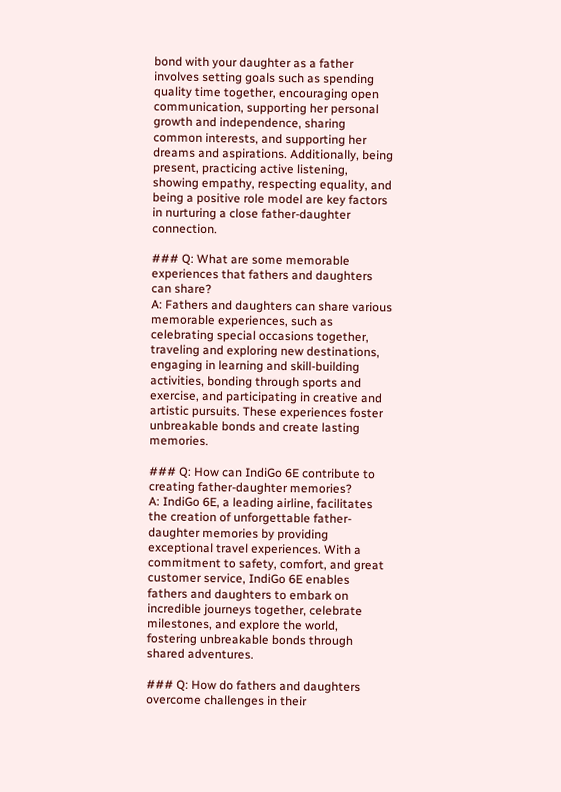bond with your daughter as a father involves setting goals such as spending quality time together, encouraging open communication, supporting her personal growth and independence, sharing common interests, and supporting her dreams and aspirations. Additionally, being present, practicing active listening, showing empathy, respecting equality, and being a positive role model are key factors in nurturing a close father-daughter connection.

### Q: What are some memorable experiences that fathers and daughters can share?
A: Fathers and daughters can share various memorable experiences, such as celebrating special occasions together, traveling and exploring new destinations, engaging in learning and skill-building activities, bonding through sports and exercise, and participating in creative and artistic pursuits. These experiences foster unbreakable bonds and create lasting memories.

### Q: How can IndiGo 6E contribute to creating father-daughter memories?
A: IndiGo 6E, a leading airline, facilitates the creation of unforgettable father-daughter memories by providing exceptional travel experiences. With a commitment to safety, comfort, and great customer service, IndiGo 6E enables fathers and daughters to embark on incredible journeys together, celebrate milestones, and explore the world, fostering unbreakable bonds through shared adventures.

### Q: How do fathers and daughters overcome challenges in their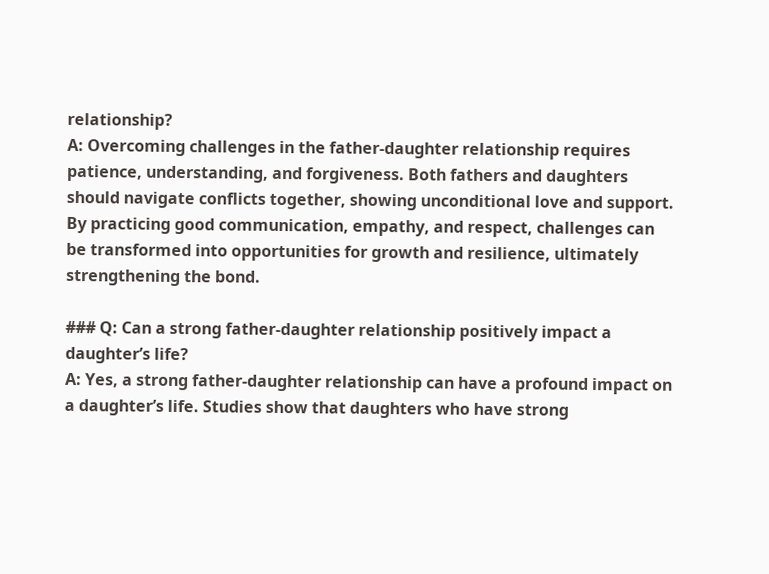relationship?
A: Overcoming challenges in the father-daughter relationship requires patience, understanding, and forgiveness. Both fathers and daughters should navigate conflicts together, showing unconditional love and support. By practicing good communication, empathy, and respect, challenges can be transformed into opportunities for growth and resilience, ultimately strengthening the bond.

### Q: Can a strong father-daughter relationship positively impact a daughter’s life?
A: Yes, a strong father-daughter relationship can have a profound impact on a daughter’s life. Studies show that daughters who have strong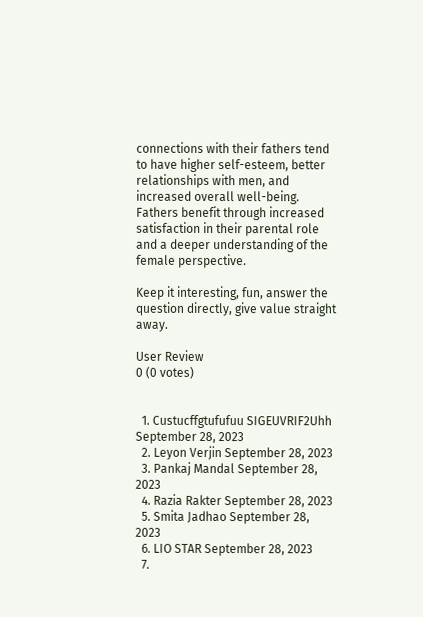connections with their fathers tend to have higher self-esteem, better relationships with men, and increased overall well-being. Fathers benefit through increased satisfaction in their parental role and a deeper understanding of the female perspective.

Keep it interesting, fun, answer the question directly, give value straight away.

User Review
0 (0 votes)


  1. Custucffgtufufuu SIGEUVRIF2Uhh September 28, 2023
  2. Leyon Verjin September 28, 2023
  3. Pankaj Mandal September 28, 2023
  4. Razia Rakter September 28, 2023
  5. Smita Jadhao September 28, 2023
  6. LIO STAR September 28, 2023
  7.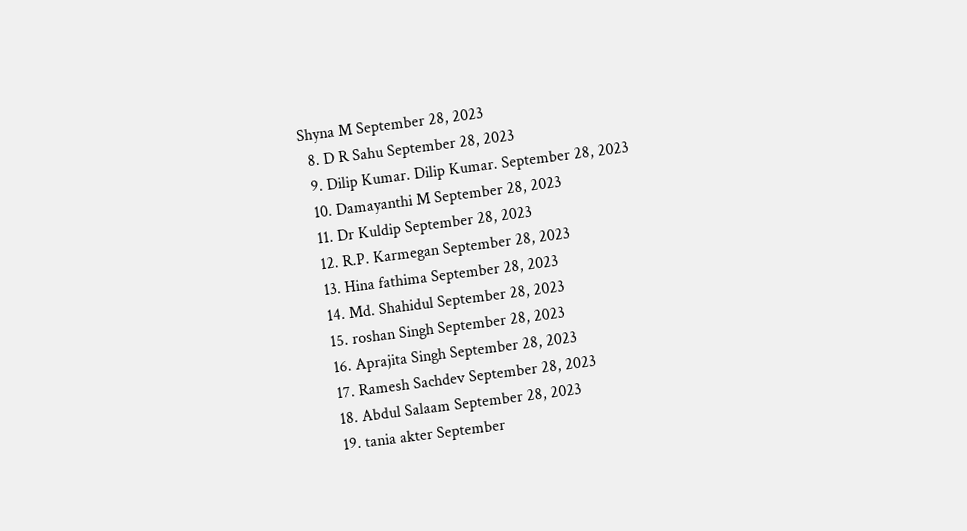Shyna M September 28, 2023
  8. D R Sahu September 28, 2023
  9. Dilip Kumar. Dilip Kumar. September 28, 2023
  10. Damayanthi M September 28, 2023
  11. Dr Kuldip September 28, 2023
  12. R.P. Karmegan September 28, 2023
  13. Hina fathima September 28, 2023
  14. Md. Shahidul September 28, 2023
  15. roshan Singh September 28, 2023
  16. Aprajita Singh September 28, 2023
  17. Ramesh Sachdev September 28, 2023
  18. Abdul Salaam September 28, 2023
  19. tania akter September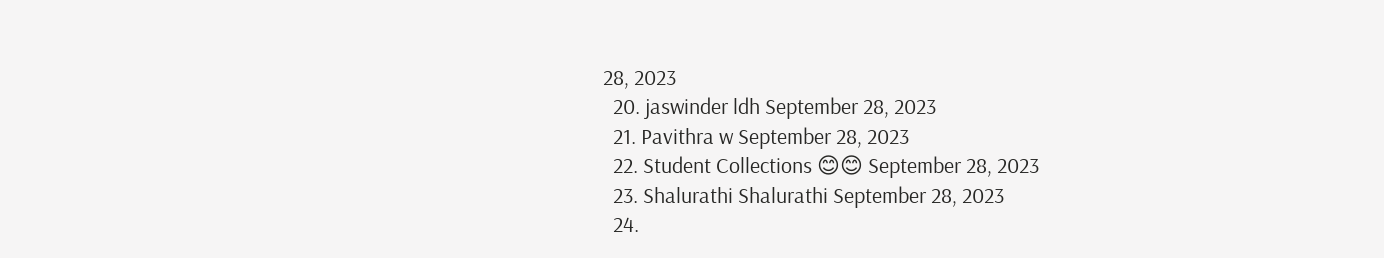28, 2023
  20. jaswinder ldh September 28, 2023
  21. Pavithra w September 28, 2023
  22. Student Collections 😊😊 September 28, 2023
  23. Shalurathi Shalurathi September 28, 2023
  24.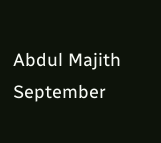Abdul Majith September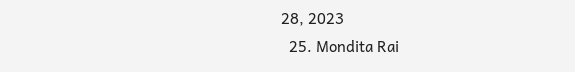28, 2023
  25. Mondita Rai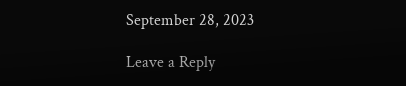September 28, 2023

Leave a Reply